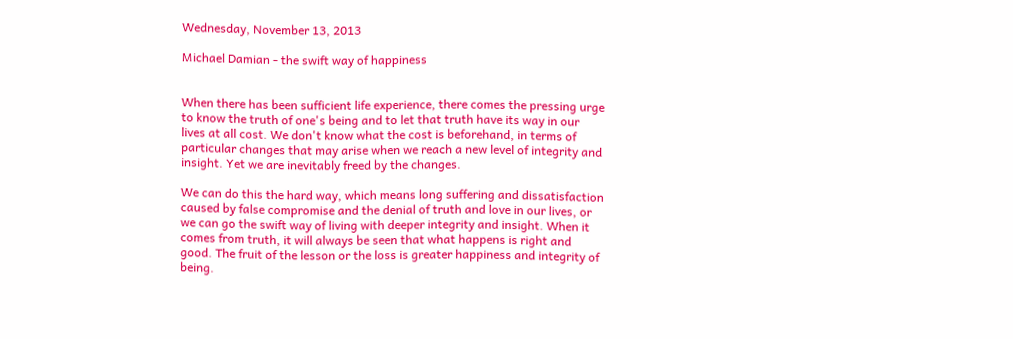Wednesday, November 13, 2013

Michael Damian - the swift way of happiness


When there has been sufficient life experience, there comes the pressing urge to know the truth of one's being and to let that truth have its way in our lives at all cost. We don't know what the cost is beforehand, in terms of particular changes that may arise when we reach a new level of integrity and insight. Yet we are inevitably freed by the changes.

We can do this the hard way, which means long suffering and dissatisfaction caused by false compromise and the denial of truth and love in our lives, or we can go the swift way of living with deeper integrity and insight. When it comes from truth, it will always be seen that what happens is right and good. The fruit of the lesson or the loss is greater happiness and integrity of being.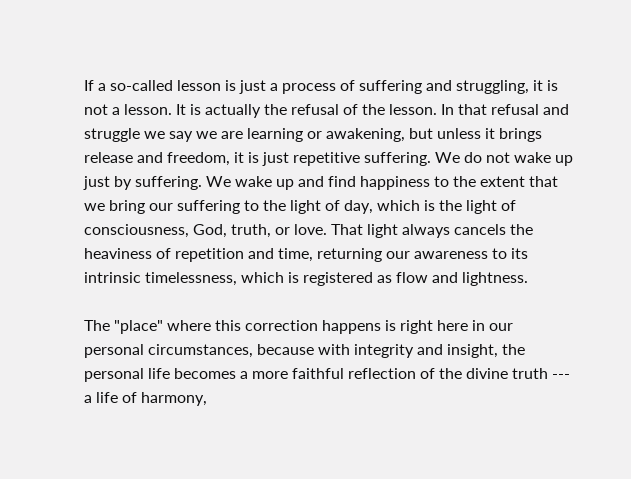If a so-called lesson is just a process of suffering and struggling, it is not a lesson. It is actually the refusal of the lesson. In that refusal and struggle we say we are learning or awakening, but unless it brings release and freedom, it is just repetitive suffering. We do not wake up just by suffering. We wake up and find happiness to the extent that we bring our suffering to the light of day, which is the light of consciousness, God, truth, or love. That light always cancels the heaviness of repetition and time, returning our awareness to its intrinsic timelessness, which is registered as flow and lightness.

The "place" where this correction happens is right here in our personal circumstances, because with integrity and insight, the personal life becomes a more faithful reflection of the divine truth --- a life of harmony,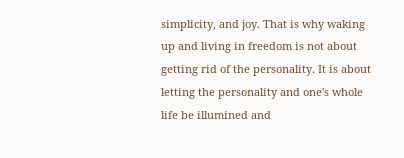simplicity, and joy. That is why waking up and living in freedom is not about getting rid of the personality. It is about letting the personality and one's whole life be illumined and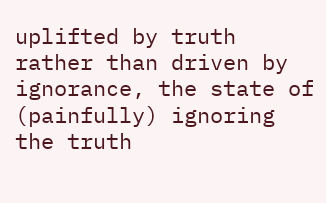uplifted by truth rather than driven by ignorance, the state of (painfully) ignoring the truth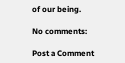of our being.

No comments:

Post a Comment